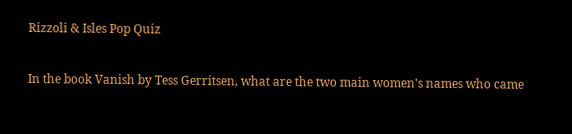Rizzoli & Isles Pop Quiz

In the book Vanish by Tess Gerritsen, what are the two main women's names who came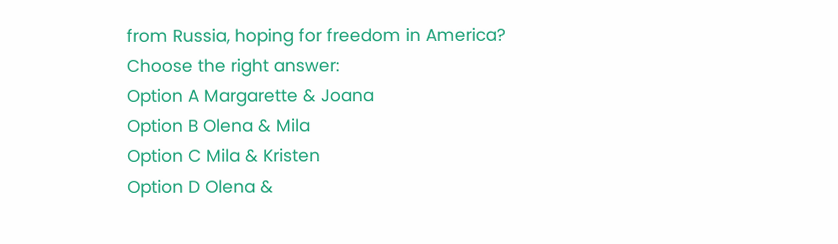from Russia, hoping for freedom in America?
Choose the right answer:
Option A Margarette & Joana
Option B Olena & Mila
Option C Mila & Kristen
Option D Olena &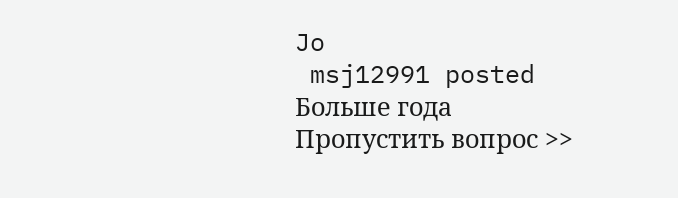Jo
 msj12991 posted Больше года
Пропустить вопрос >>